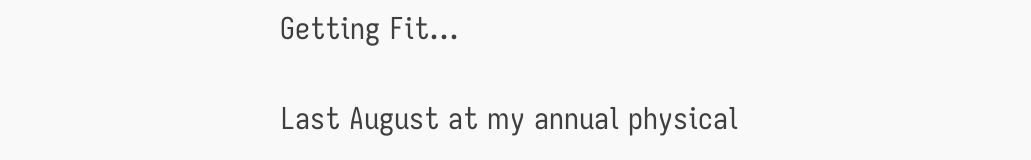Getting Fit...

Last August at my annual physical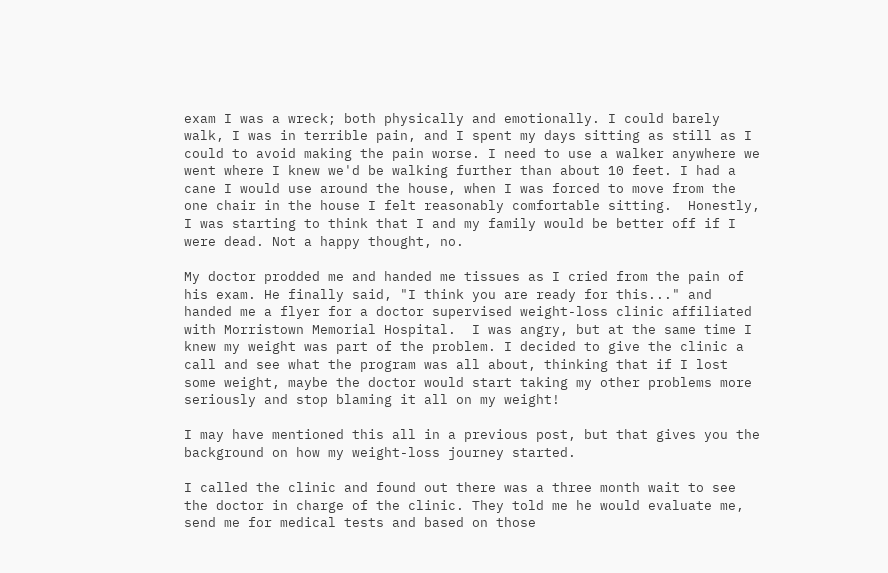exam I was a wreck; both physically and emotionally. I could barely walk, I was in terrible pain, and I spent my days sitting as still as I could to avoid making the pain worse. I need to use a walker anywhere we went where I knew we'd be walking further than about 10 feet. I had a cane I would use around the house, when I was forced to move from the one chair in the house I felt reasonably comfortable sitting.  Honestly, I was starting to think that I and my family would be better off if I were dead. Not a happy thought, no.

My doctor prodded me and handed me tissues as I cried from the pain of his exam. He finally said, "I think you are ready for this..." and handed me a flyer for a doctor supervised weight-loss clinic affiliated with Morristown Memorial Hospital.  I was angry, but at the same time I knew my weight was part of the problem. I decided to give the clinic a call and see what the program was all about, thinking that if I lost some weight, maybe the doctor would start taking my other problems more seriously and stop blaming it all on my weight!

I may have mentioned this all in a previous post, but that gives you the background on how my weight-loss journey started.

I called the clinic and found out there was a three month wait to see the doctor in charge of the clinic. They told me he would evaluate me, send me for medical tests and based on those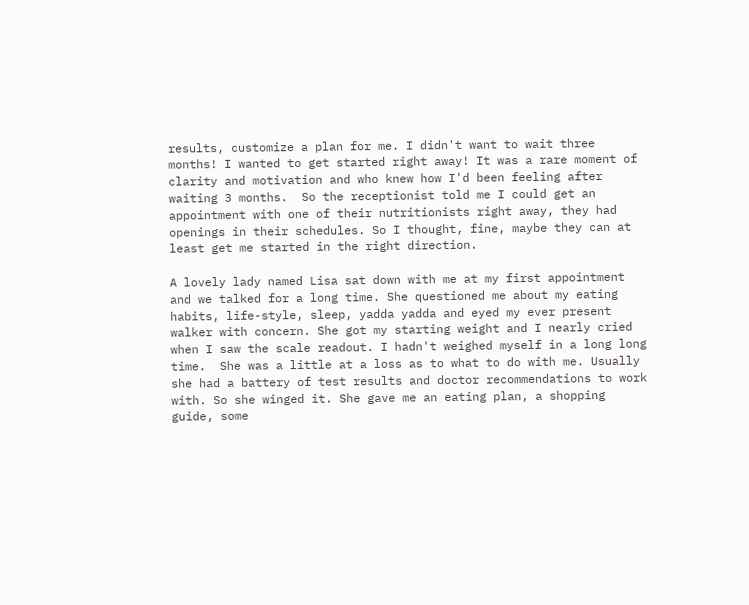results, customize a plan for me. I didn't want to wait three months! I wanted to get started right away! It was a rare moment of clarity and motivation and who knew how I'd been feeling after waiting 3 months.  So the receptionist told me I could get an appointment with one of their nutritionists right away, they had openings in their schedules. So I thought, fine, maybe they can at least get me started in the right direction.

A lovely lady named Lisa sat down with me at my first appointment and we talked for a long time. She questioned me about my eating habits, life-style, sleep, yadda yadda and eyed my ever present walker with concern. She got my starting weight and I nearly cried when I saw the scale readout. I hadn't weighed myself in a long long time.  She was a little at a loss as to what to do with me. Usually she had a battery of test results and doctor recommendations to work with. So she winged it. She gave me an eating plan, a shopping guide, some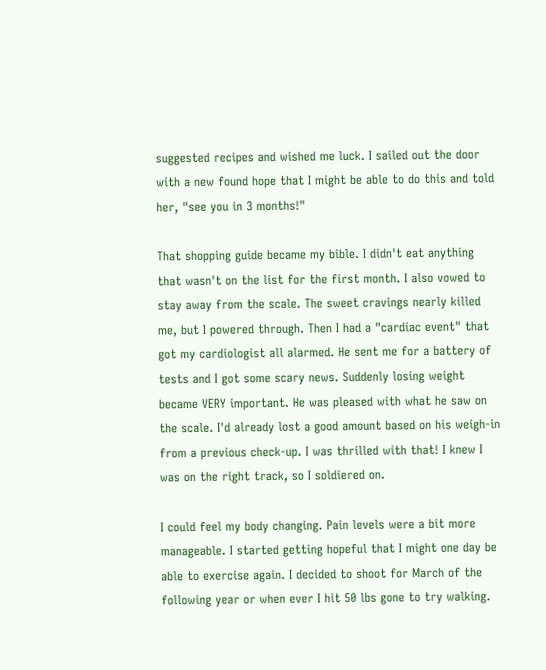suggested recipes and wished me luck. I sailed out the door with a new found hope that I might be able to do this and told her, "see you in 3 months!"

That shopping guide became my bible. I didn't eat anything that wasn't on the list for the first month. I also vowed to stay away from the scale. The sweet cravings nearly killed me, but I powered through. Then I had a "cardiac event" that got my cardiologist all alarmed. He sent me for a battery of tests and I got some scary news. Suddenly losing weight became VERY important. He was pleased with what he saw on the scale. I'd already lost a good amount based on his weigh-in from a previous check-up. I was thrilled with that! I knew I was on the right track, so I soldiered on.

I could feel my body changing. Pain levels were a bit more manageable. I started getting hopeful that I might one day be able to exercise again. I decided to shoot for March of the following year or when ever I hit 50 lbs gone to try walking.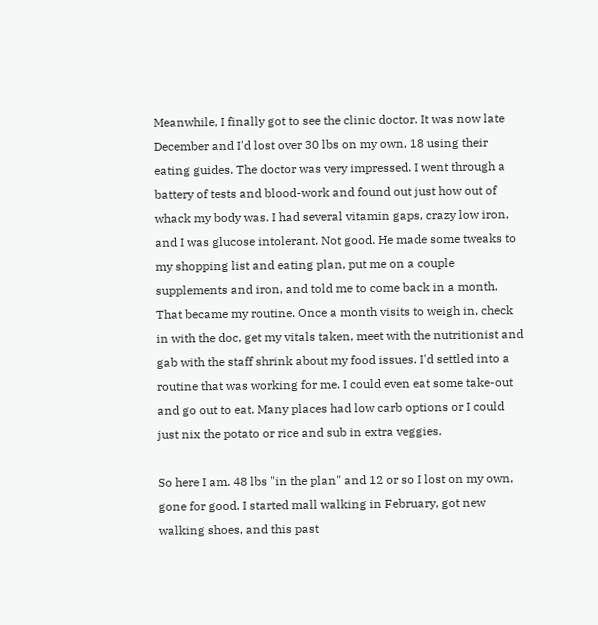Meanwhile, I finally got to see the clinic doctor. It was now late December and I'd lost over 30 lbs on my own, 18 using their eating guides. The doctor was very impressed. I went through a battery of tests and blood-work and found out just how out of whack my body was. I had several vitamin gaps, crazy low iron, and I was glucose intolerant. Not good. He made some tweaks to my shopping list and eating plan, put me on a couple supplements and iron, and told me to come back in a month. That became my routine. Once a month visits to weigh in, check in with the doc, get my vitals taken, meet with the nutritionist and gab with the staff shrink about my food issues. I'd settled into a routine that was working for me. I could even eat some take-out and go out to eat. Many places had low carb options or I could just nix the potato or rice and sub in extra veggies.

So here I am. 48 lbs "in the plan" and 12 or so I lost on my own, gone for good. I started mall walking in February, got new walking shoes, and this past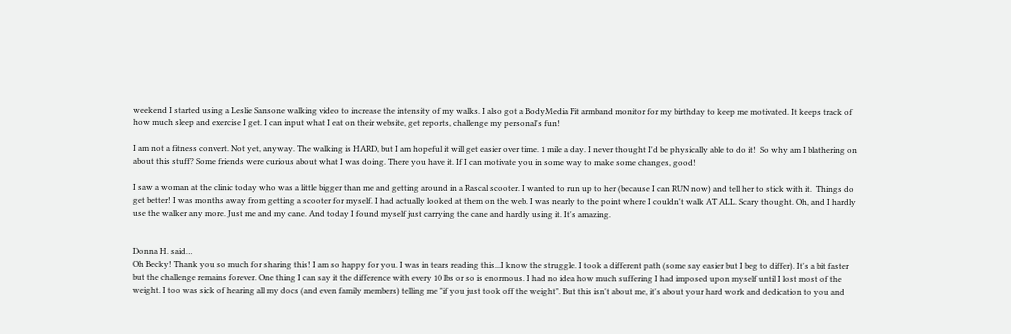weekend I started using a Leslie Sansone walking video to increase the intensity of my walks. I also got a BodyMedia Fit armband monitor for my birthday to keep me motivated. It keeps track of how much sleep and exercise I get. I can input what I eat on their website, get reports, challenge my personal's fun!

I am not a fitness convert. Not yet, anyway. The walking is HARD, but I am hopeful it will get easier over time. 1 mile a day. I never thought I'd be physically able to do it!  So why am I blathering on about this stuff? Some friends were curious about what I was doing. There you have it. If I can motivate you in some way to make some changes, good!

I saw a woman at the clinic today who was a little bigger than me and getting around in a Rascal scooter. I wanted to run up to her (because I can RUN now) and tell her to stick with it.  Things do get better! I was months away from getting a scooter for myself. I had actually looked at them on the web. I was nearly to the point where I couldn't walk AT ALL. Scary thought. Oh, and I hardly use the walker any more. Just me and my cane. And today I found myself just carrying the cane and hardly using it. It's amazing.


Donna H. said…
Oh Becky! Thank you so much for sharing this! I am so happy for you. I was in tears reading this...I know the struggle. I took a different path (some say easier but I beg to differ). It's a bit faster but the challenge remains forever. One thing I can say it the difference with every 10 lbs or so is enormous. I had no idea how much suffering I had imposed upon myself until I lost most of the weight. I too was sick of hearing all my docs (and even family members) telling me "if you just took off the weight". But this isn't about me, it's about your hard work and dedication to you and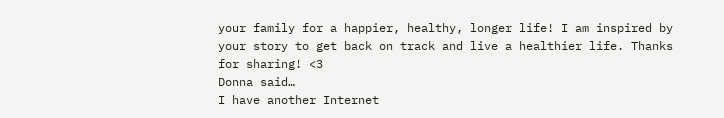your family for a happier, healthy, longer life! I am inspired by your story to get back on track and live a healthier life. Thanks for sharing! <3
Donna said…
I have another Internet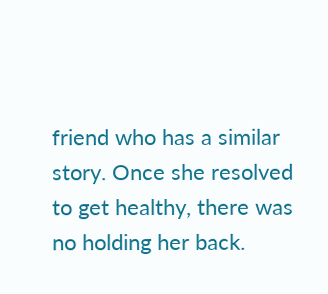friend who has a similar story. Once she resolved to get healthy, there was no holding her back.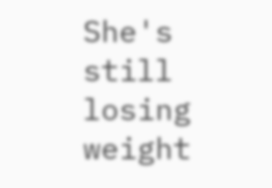She's still losing weight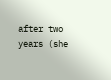after two years (she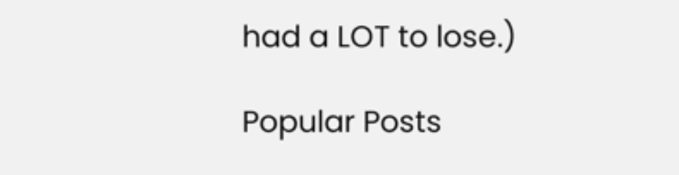had a LOT to lose.)

Popular Posts